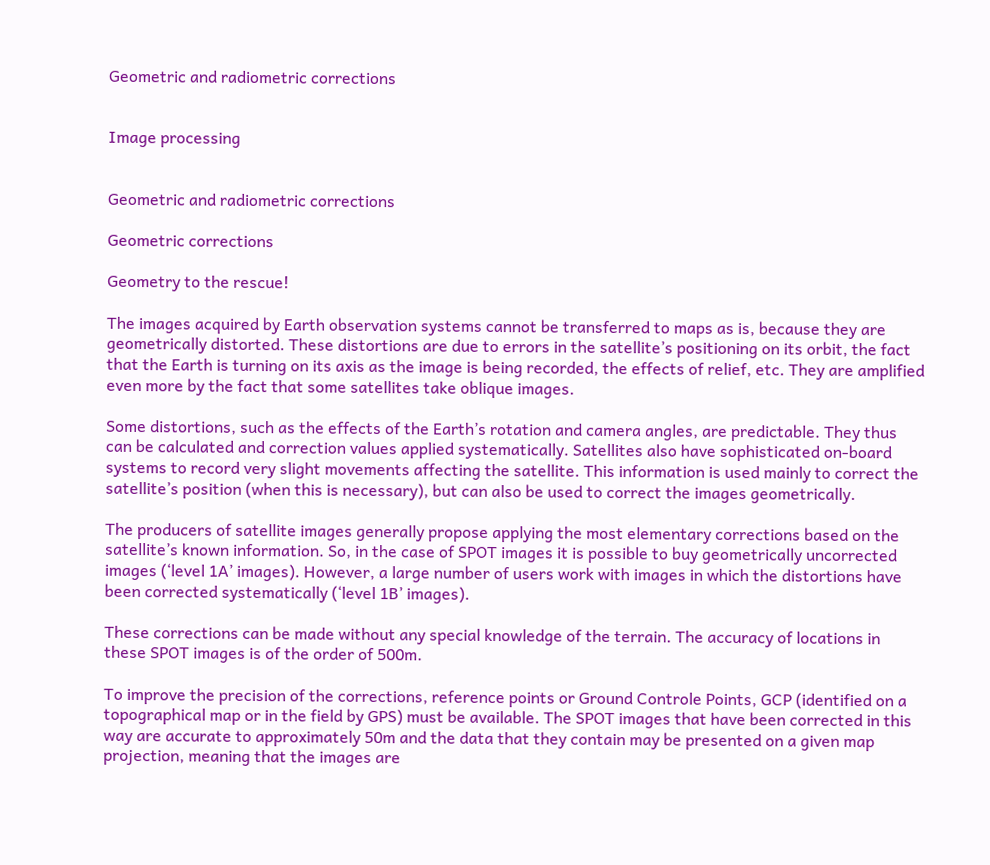Geometric and radiometric corrections


Image processing


Geometric and radiometric corrections

Geometric corrections

Geometry to the rescue!

The images acquired by Earth observation systems cannot be transferred to maps as is, because they are geometrically distorted. These distortions are due to errors in the satellite’s positioning on its orbit, the fact that the Earth is turning on its axis as the image is being recorded, the effects of relief, etc. They are amplified even more by the fact that some satellites take oblique images.

Some distortions, such as the effects of the Earth’s rotation and camera angles, are predictable. They thus can be calculated and correction values applied systematically. Satellites also have sophisticated on-board systems to record very slight movements affecting the satellite. This information is used mainly to correct the satellite’s position (when this is necessary), but can also be used to correct the images geometrically.

The producers of satellite images generally propose applying the most elementary corrections based on the satellite’s known information. So, in the case of SPOT images it is possible to buy geometrically uncorrected images (‘level 1A’ images). However, a large number of users work with images in which the distortions have been corrected systematically (‘level 1B’ images).

These corrections can be made without any special knowledge of the terrain. The accuracy of locations in these SPOT images is of the order of 500m.

To improve the precision of the corrections, reference points or Ground Controle Points, GCP (identified on a topographical map or in the field by GPS) must be available. The SPOT images that have been corrected in this way are accurate to approximately 50m and the data that they contain may be presented on a given map projection, meaning that the images are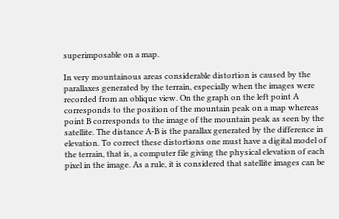superimposable on a map.

In very mountainous areas considerable distortion is caused by the parallaxes generated by the terrain, especially when the images were recorded from an oblique view. On the graph on the left point A corresponds to the position of the mountain peak on a map whereas point B corresponds to the image of the mountain peak as seen by the satellite. The distance A-B is the parallax generated by the difference in elevation. To correct these distortions one must have a digital model of the terrain, that is, a computer file giving the physical elevation of each pixel in the image. As a rule, it is considered that satellite images can be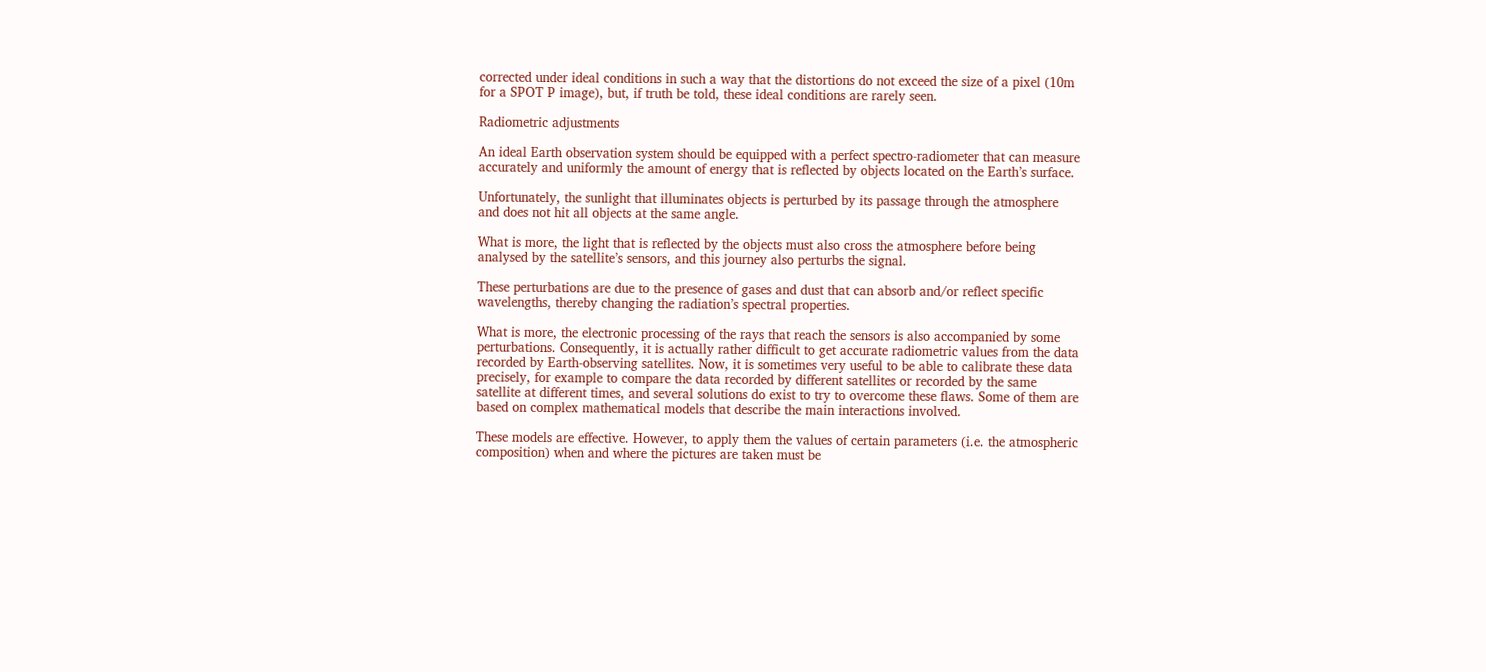corrected under ideal conditions in such a way that the distortions do not exceed the size of a pixel (10m for a SPOT P image), but, if truth be told, these ideal conditions are rarely seen.

Radiometric adjustments

An ideal Earth observation system should be equipped with a perfect spectro-radiometer that can measure accurately and uniformly the amount of energy that is reflected by objects located on the Earth’s surface.

Unfortunately, the sunlight that illuminates objects is perturbed by its passage through the atmosphere and does not hit all objects at the same angle.

What is more, the light that is reflected by the objects must also cross the atmosphere before being analysed by the satellite’s sensors, and this journey also perturbs the signal.

These perturbations are due to the presence of gases and dust that can absorb and/or reflect specific wavelengths, thereby changing the radiation’s spectral properties.

What is more, the electronic processing of the rays that reach the sensors is also accompanied by some perturbations. Consequently, it is actually rather difficult to get accurate radiometric values from the data recorded by Earth-observing satellites. Now, it is sometimes very useful to be able to calibrate these data precisely, for example to compare the data recorded by different satellites or recorded by the same satellite at different times, and several solutions do exist to try to overcome these flaws. Some of them are based on complex mathematical models that describe the main interactions involved.

These models are effective. However, to apply them the values of certain parameters (i.e. the atmospheric composition) when and where the pictures are taken must be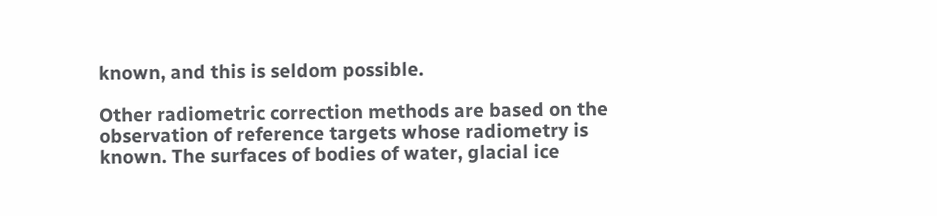known, and this is seldom possible.

Other radiometric correction methods are based on the observation of reference targets whose radiometry is known. The surfaces of bodies of water, glacial ice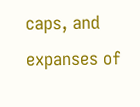caps, and expanses of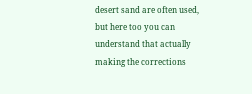desert sand are often used, but here too you can understand that actually making the corrections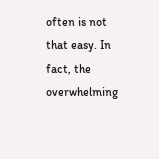often is not that easy. In fact, the overwhelming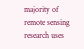majority of remote sensing research uses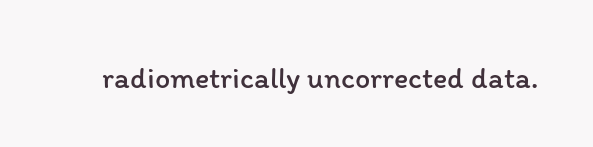radiometrically uncorrected data.